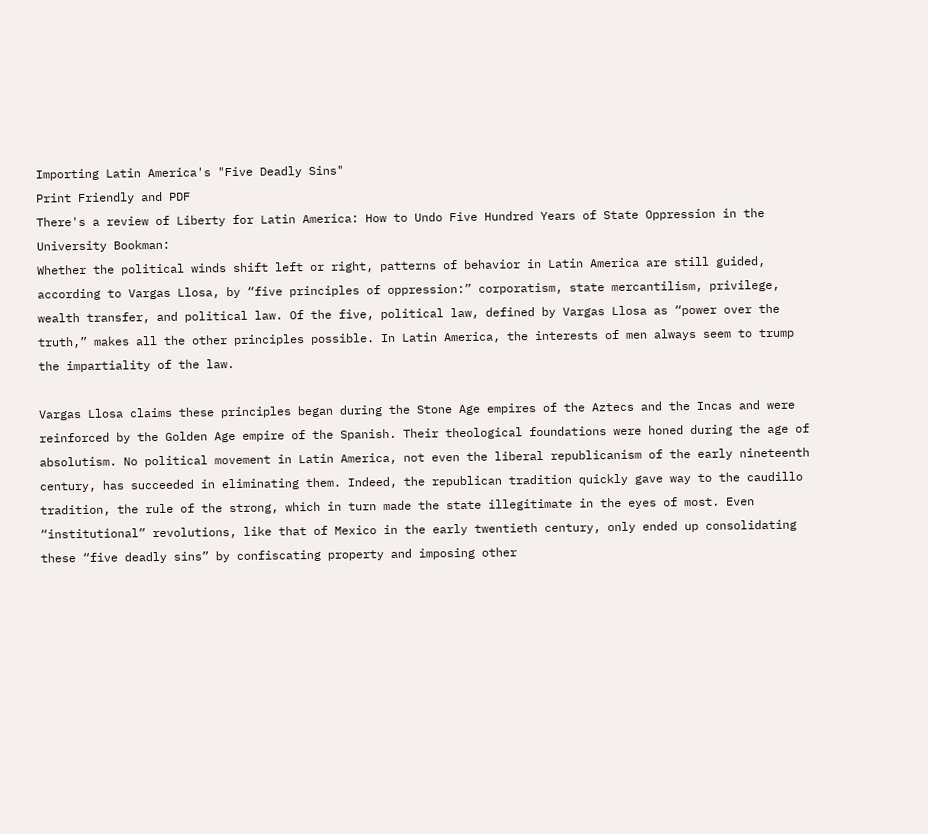Importing Latin America's "Five Deadly Sins"
Print Friendly and PDF
There's a review of Liberty for Latin America: How to Undo Five Hundred Years of State Oppression in the University Bookman:
Whether the political winds shift left or right, patterns of behavior in Latin America are still guided, according to Vargas Llosa, by “five principles of oppression:” corporatism, state mercantilism, privilege, wealth transfer, and political law. Of the five, political law, defined by Vargas Llosa as “power over the truth,” makes all the other principles possible. In Latin America, the interests of men always seem to trump the impartiality of the law.

Vargas Llosa claims these principles began during the Stone Age empires of the Aztecs and the Incas and were reinforced by the Golden Age empire of the Spanish. Their theological foundations were honed during the age of absolutism. No political movement in Latin America, not even the liberal republicanism of the early nineteenth century, has succeeded in eliminating them. Indeed, the republican tradition quickly gave way to the caudillo tradition, the rule of the strong, which in turn made the state illegitimate in the eyes of most. Even “institutional” revolutions, like that of Mexico in the early twentieth century, only ended up consolidating these “five deadly sins” by confiscating property and imposing other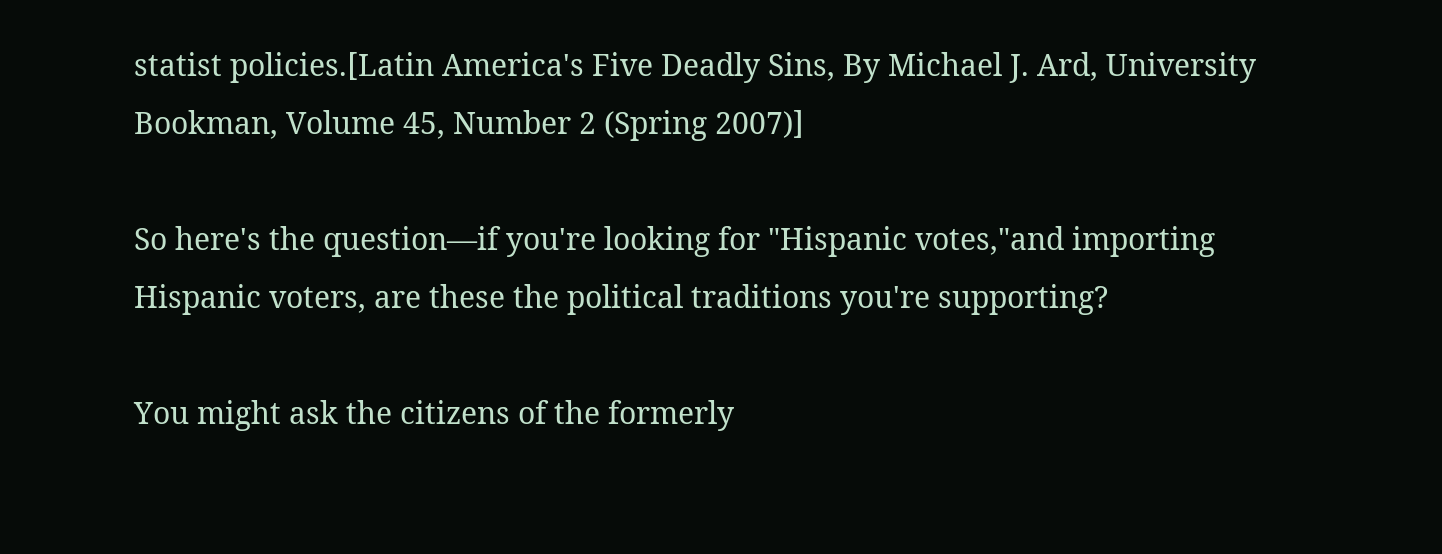statist policies.[Latin America's Five Deadly Sins, By Michael J. Ard, University Bookman, Volume 45, Number 2 (Spring 2007)]

So here's the question—if you're looking for "Hispanic votes,"and importing Hispanic voters, are these the political traditions you're supporting?

You might ask the citizens of the formerly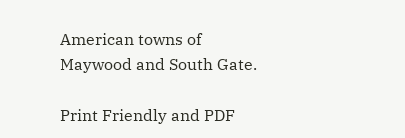American towns of Maywood and South Gate.

Print Friendly and PDF